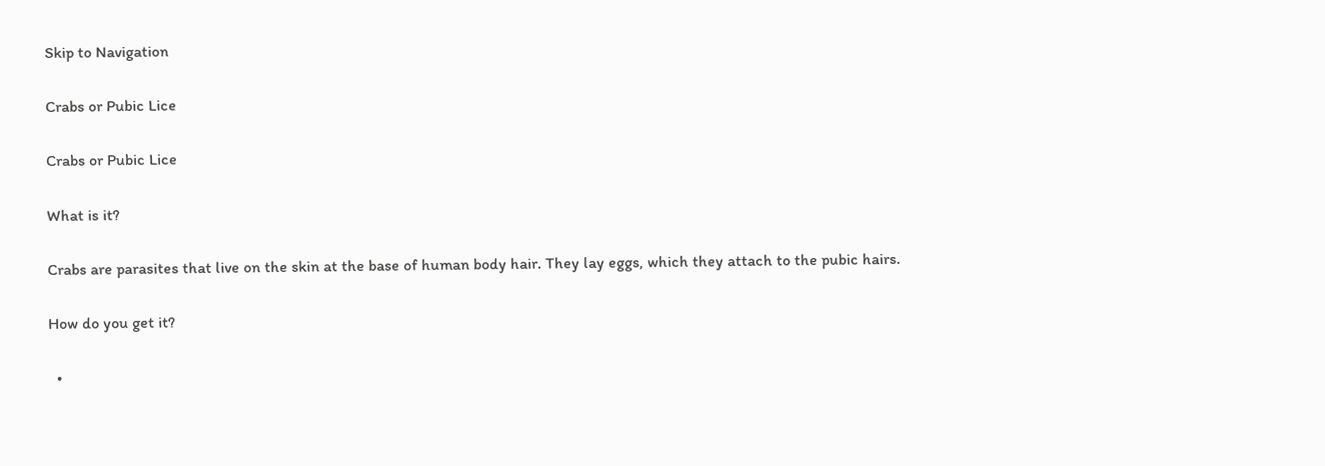Skip to Navigation

Crabs or Pubic Lice

Crabs or Pubic Lice

What is it?

Crabs are parasites that live on the skin at the base of human body hair. They lay eggs, which they attach to the pubic hairs.

How do you get it?

  •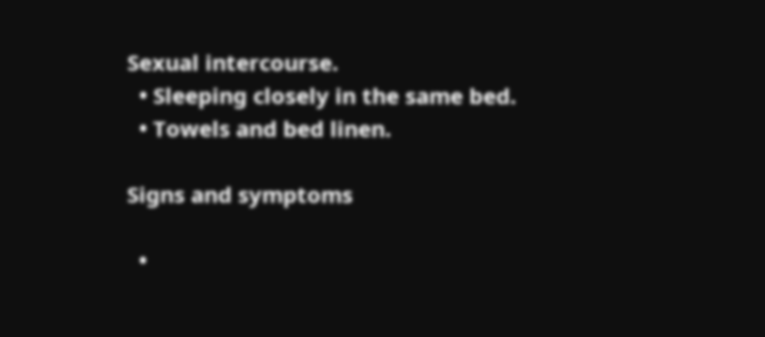Sexual intercourse.
  • Sleeping closely in the same bed.
  • Towels and bed linen.

Signs and symptoms

  •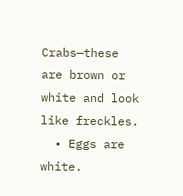Crabs—these are brown or white and look like freckles.
  • Eggs are white.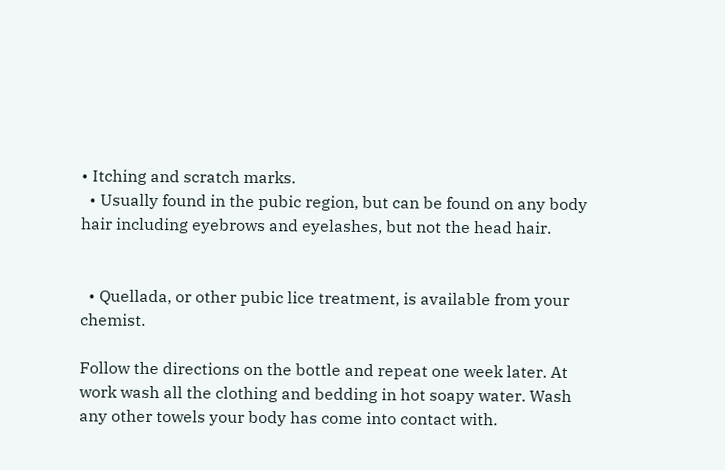• Itching and scratch marks.
  • Usually found in the pubic region, but can be found on any body hair including eyebrows and eyelashes, but not the head hair.


  • Quellada, or other pubic lice treatment, is available from your chemist.

Follow the directions on the bottle and repeat one week later. At work wash all the clothing and bedding in hot soapy water. Wash any other towels your body has come into contact with.